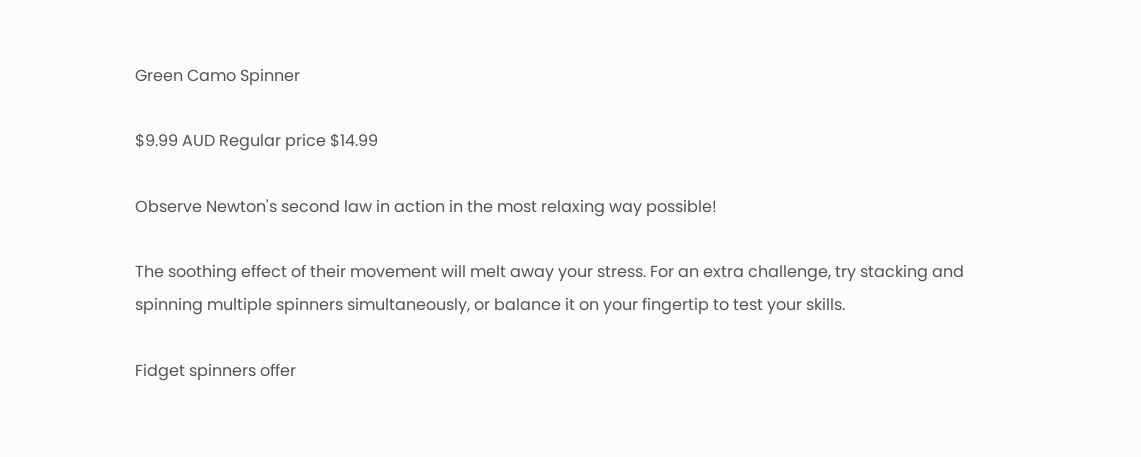Green Camo Spinner

$9.99 AUD Regular price $14.99

Observe Newton's second law in action in the most relaxing way possible!

The soothing effect of their movement will melt away your stress. For an extra challenge, try stacking and spinning multiple spinners simultaneously, or balance it on your fingertip to test your skills.

Fidget spinners offer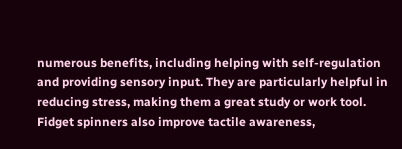numerous benefits, including helping with self-regulation and providing sensory input. They are particularly helpful in reducing stress, making them a great study or work tool. Fidget spinners also improve tactile awareness,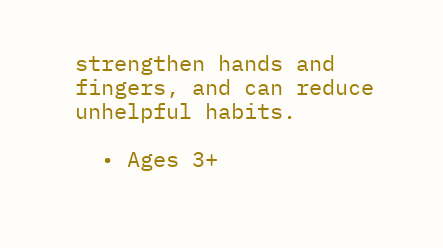strengthen hands and fingers, and can reduce unhelpful habits.

  • Ages 3+